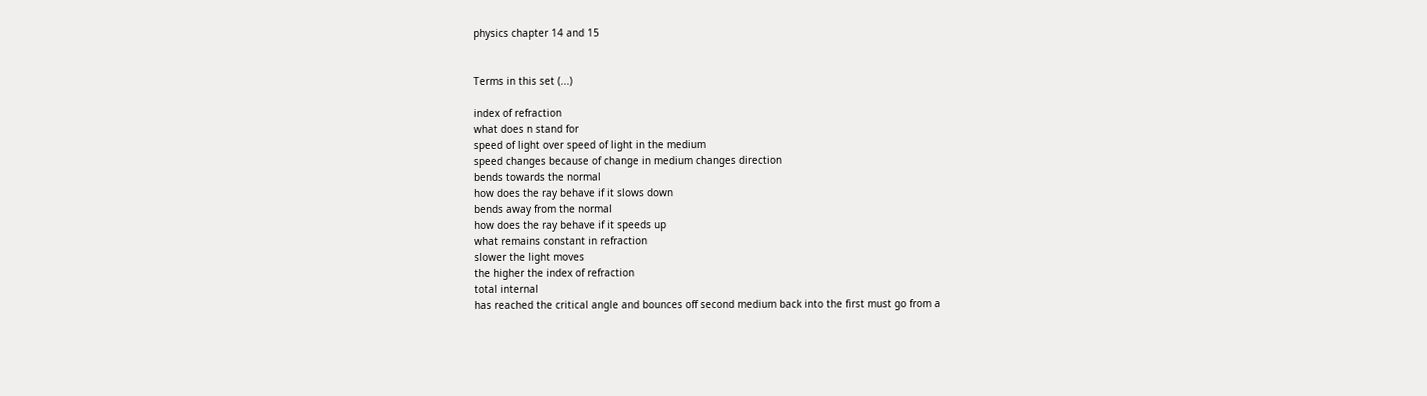physics chapter 14 and 15


Terms in this set (...)

index of refraction
what does n stand for
speed of light over speed of light in the medium
speed changes because of change in medium changes direction
bends towards the normal
how does the ray behave if it slows down
bends away from the normal
how does the ray behave if it speeds up
what remains constant in refraction
slower the light moves
the higher the index of refraction
total internal
has reached the critical angle and bounces off second medium back into the first must go from a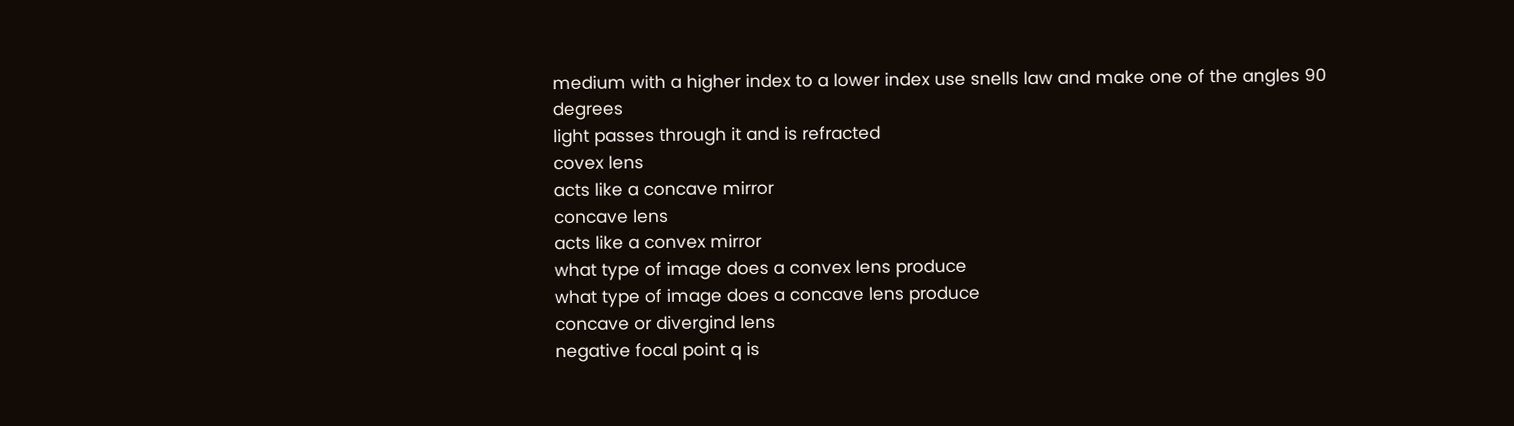medium with a higher index to a lower index use snells law and make one of the angles 90 degrees
light passes through it and is refracted
covex lens
acts like a concave mirror
concave lens
acts like a convex mirror
what type of image does a convex lens produce
what type of image does a concave lens produce
concave or divergind lens
negative focal point q is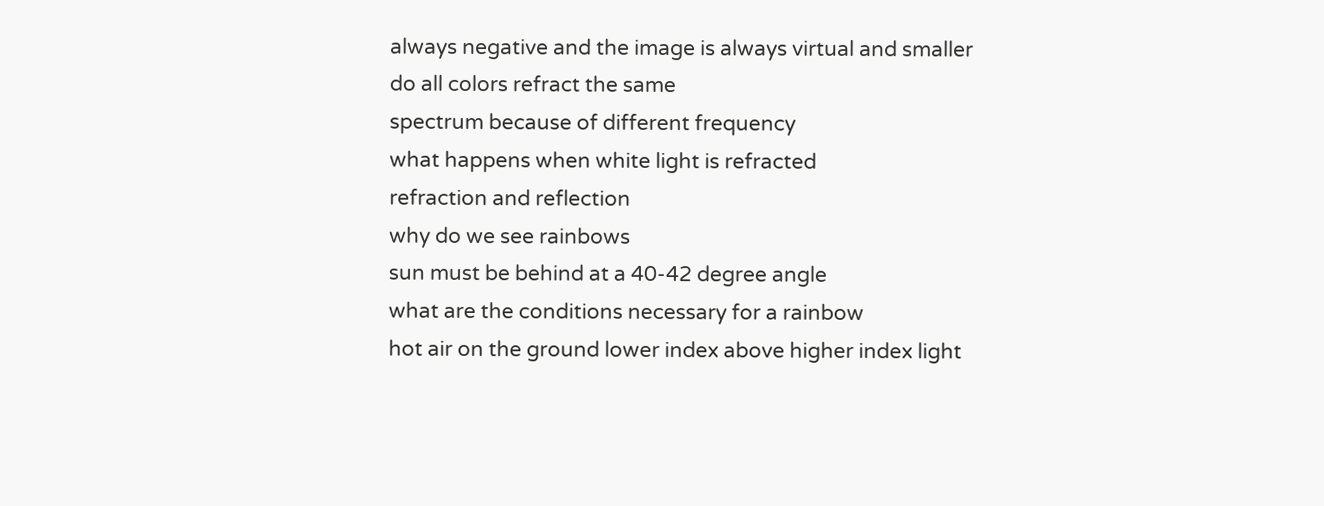always negative and the image is always virtual and smaller
do all colors refract the same
spectrum because of different frequency
what happens when white light is refracted
refraction and reflection
why do we see rainbows
sun must be behind at a 40-42 degree angle
what are the conditions necessary for a rainbow
hot air on the ground lower index above higher index light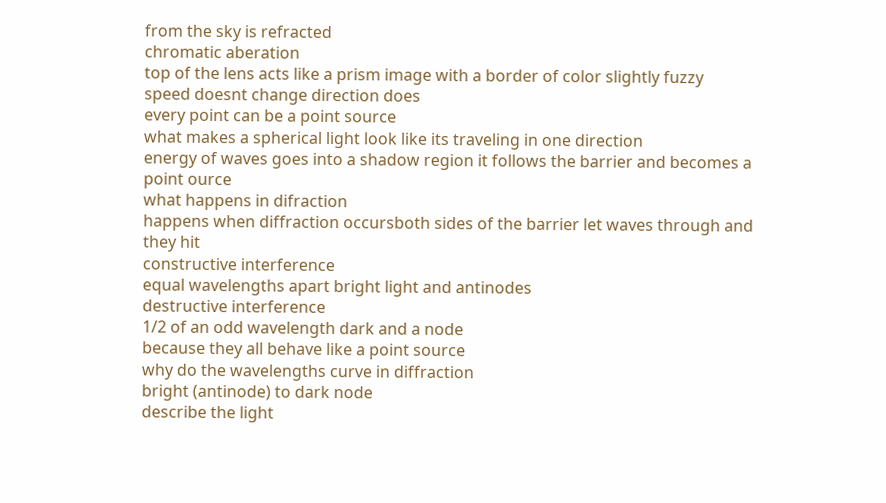from the sky is refracted
chromatic aberation
top of the lens acts like a prism image with a border of color slightly fuzzy
speed doesnt change direction does
every point can be a point source
what makes a spherical light look like its traveling in one direction
energy of waves goes into a shadow region it follows the barrier and becomes a point ource
what happens in difraction
happens when diffraction occursboth sides of the barrier let waves through and they hit
constructive interference
equal wavelengths apart bright light and antinodes
destructive interference
1/2 of an odd wavelength dark and a node
because they all behave like a point source
why do the wavelengths curve in diffraction
bright (antinode) to dark node
describe the light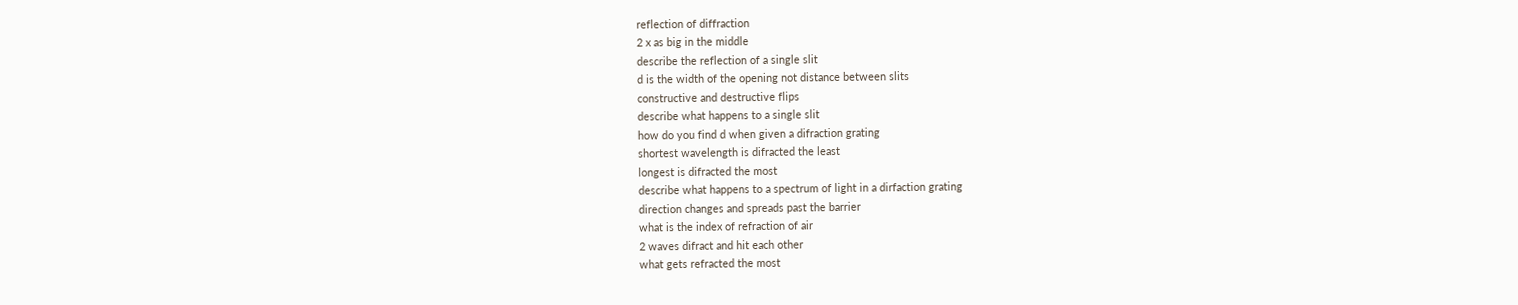reflection of diffraction
2 x as big in the middle
describe the reflection of a single slit
d is the width of the opening not distance between slits
constructive and destructive flips
describe what happens to a single slit
how do you find d when given a difraction grating
shortest wavelength is difracted the least
longest is difracted the most
describe what happens to a spectrum of light in a dirfaction grating
direction changes and spreads past the barrier
what is the index of refraction of air
2 waves difract and hit each other
what gets refracted the most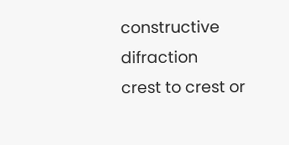constructive difraction
crest to crest or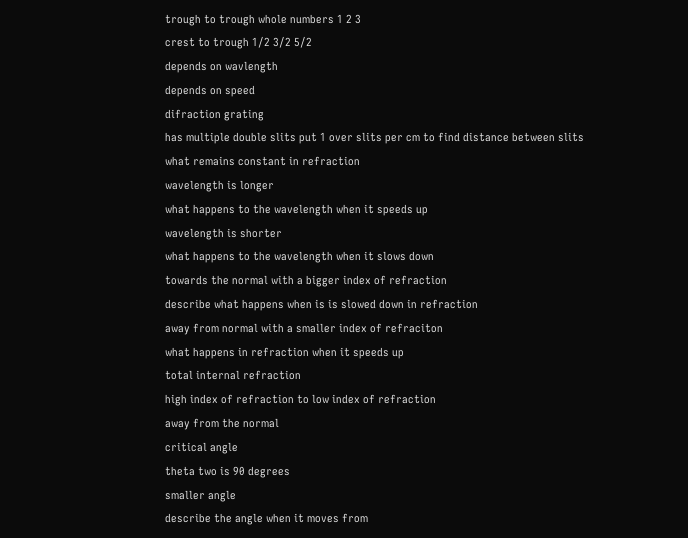trough to trough whole numbers 1 2 3
crest to trough 1/2 3/2 5/2
depends on wavlength
depends on speed
difraction grating
has multiple double slits put 1 over slits per cm to find distance between slits
what remains constant in refraction
wavelength is longer
what happens to the wavelength when it speeds up
wavelength is shorter
what happens to the wavelength when it slows down
towards the normal with a bigger index of refraction
describe what happens when is is slowed down in refraction
away from normal with a smaller index of refraciton
what happens in refraction when it speeds up
total internal refraction
high index of refraction to low index of refraction
away from the normal
critical angle
theta two is 90 degrees
smaller angle
describe the angle when it moves from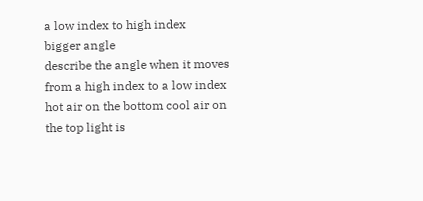a low index to high index
bigger angle
describe the angle when it moves from a high index to a low index
hot air on the bottom cool air on the top light is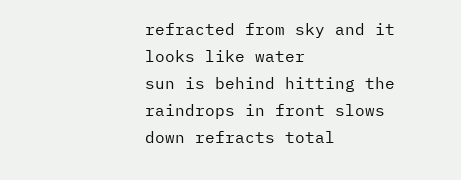refracted from sky and it looks like water
sun is behind hitting the raindrops in front slows down refracts total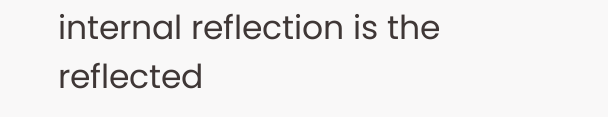internal reflection is the reflected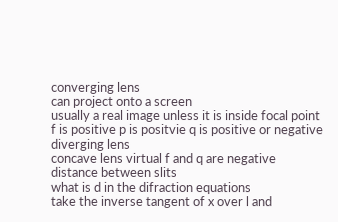converging lens
can project onto a screen
usually a real image unless it is inside focal point
f is positive p is positvie q is positive or negative
diverging lens
concave lens virtual f and q are negative
distance between slits
what is d in the difraction equations
take the inverse tangent of x over l and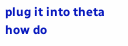plug it into theta
how do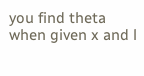you find theta when given x and l